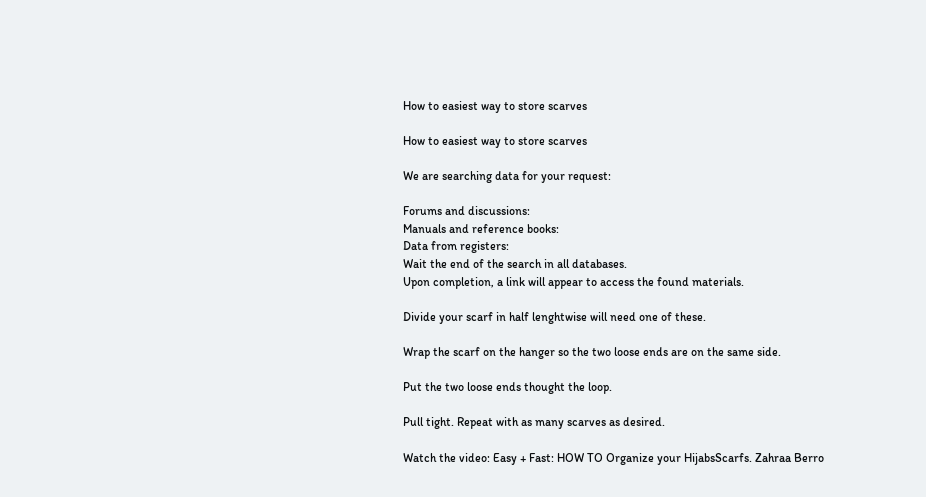How to easiest way to store scarves

How to easiest way to store scarves

We are searching data for your request:

Forums and discussions:
Manuals and reference books:
Data from registers:
Wait the end of the search in all databases.
Upon completion, a link will appear to access the found materials.

Divide your scarf in half lenghtwise will need one of these.

Wrap the scarf on the hanger so the two loose ends are on the same side.

Put the two loose ends thought the loop.

Pull tight. Repeat with as many scarves as desired.

Watch the video: Easy + Fast: HOW TO Organize your HijabsScarfs. Zahraa Berro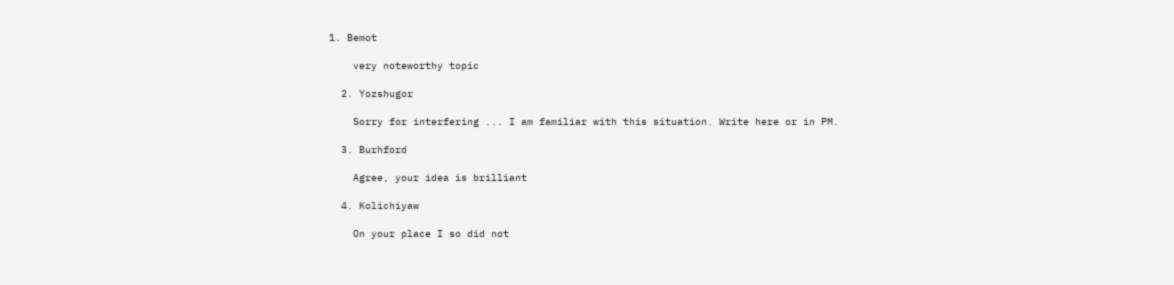1. Bemot

    very noteworthy topic

  2. Yozshugor

    Sorry for interfering ... I am familiar with this situation. Write here or in PM.

  3. Burhford

    Agree, your idea is brilliant

  4. Kolichiyaw

    On your place I so did not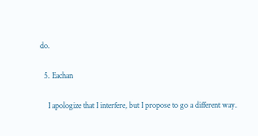do.

  5. Eachan

    I apologize that I interfere, but I propose to go a different way.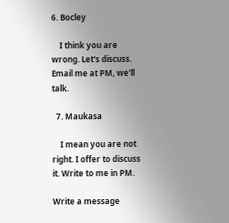6. Bocley

    I think you are wrong. Let's discuss. Email me at PM, we'll talk.

  7. Maukasa

    I mean you are not right. I offer to discuss it. Write to me in PM.

Write a message